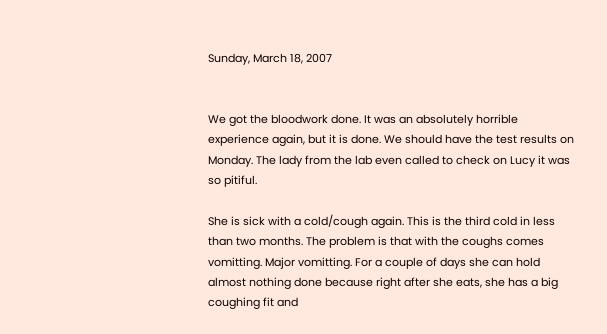Sunday, March 18, 2007


We got the bloodwork done. It was an absolutely horrible experience again, but it is done. We should have the test results on Monday. The lady from the lab even called to check on Lucy it was so pitiful.

She is sick with a cold/cough again. This is the third cold in less than two months. The problem is that with the coughs comes vomitting. Major vomitting. For a couple of days she can hold almost nothing done because right after she eats, she has a big coughing fit and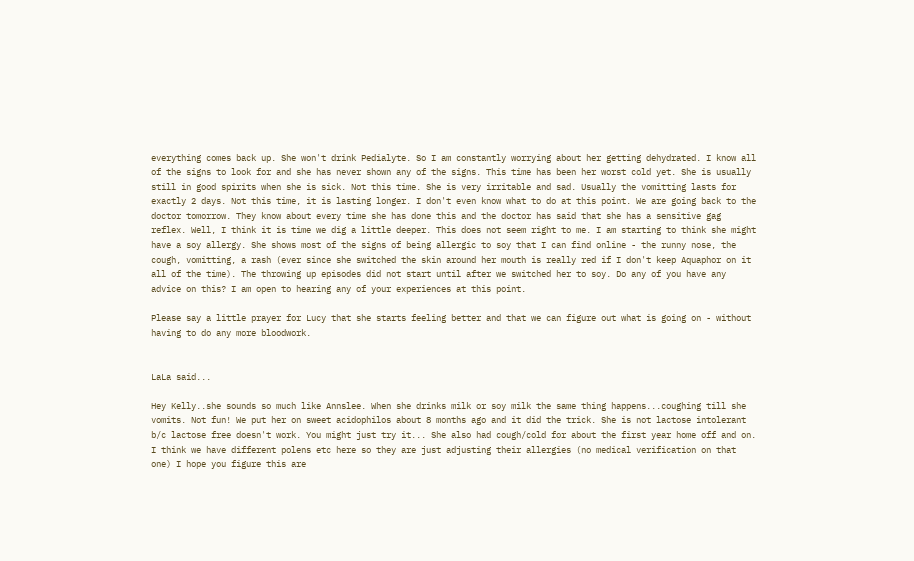everything comes back up. She won't drink Pedialyte. So I am constantly worrying about her getting dehydrated. I know all of the signs to look for and she has never shown any of the signs. This time has been her worst cold yet. She is usually still in good spirits when she is sick. Not this time. She is very irritable and sad. Usually the vomitting lasts for exactly 2 days. Not this time, it is lasting longer. I don't even know what to do at this point. We are going back to the doctor tomorrow. They know about every time she has done this and the doctor has said that she has a sensitive gag reflex. Well, I think it is time we dig a little deeper. This does not seem right to me. I am starting to think she might have a soy allergy. She shows most of the signs of being allergic to soy that I can find online - the runny nose, the cough, vomitting, a rash (ever since she switched the skin around her mouth is really red if I don't keep Aquaphor on it all of the time). The throwing up episodes did not start until after we switched her to soy. Do any of you have any advice on this? I am open to hearing any of your experiences at this point.

Please say a little prayer for Lucy that she starts feeling better and that we can figure out what is going on - without having to do any more bloodwork.


LaLa said...

Hey Kelly..she sounds so much like Annslee. When she drinks milk or soy milk the same thing happens...coughing till she vomits. Not fun! We put her on sweet acidophilos about 8 months ago and it did the trick. She is not lactose intolerant b/c lactose free doesn't work. You might just try it... She also had cough/cold for about the first year home off and on. I think we have different polens etc here so they are just adjusting their allergies (no medical verification on that one) I hope you figure this are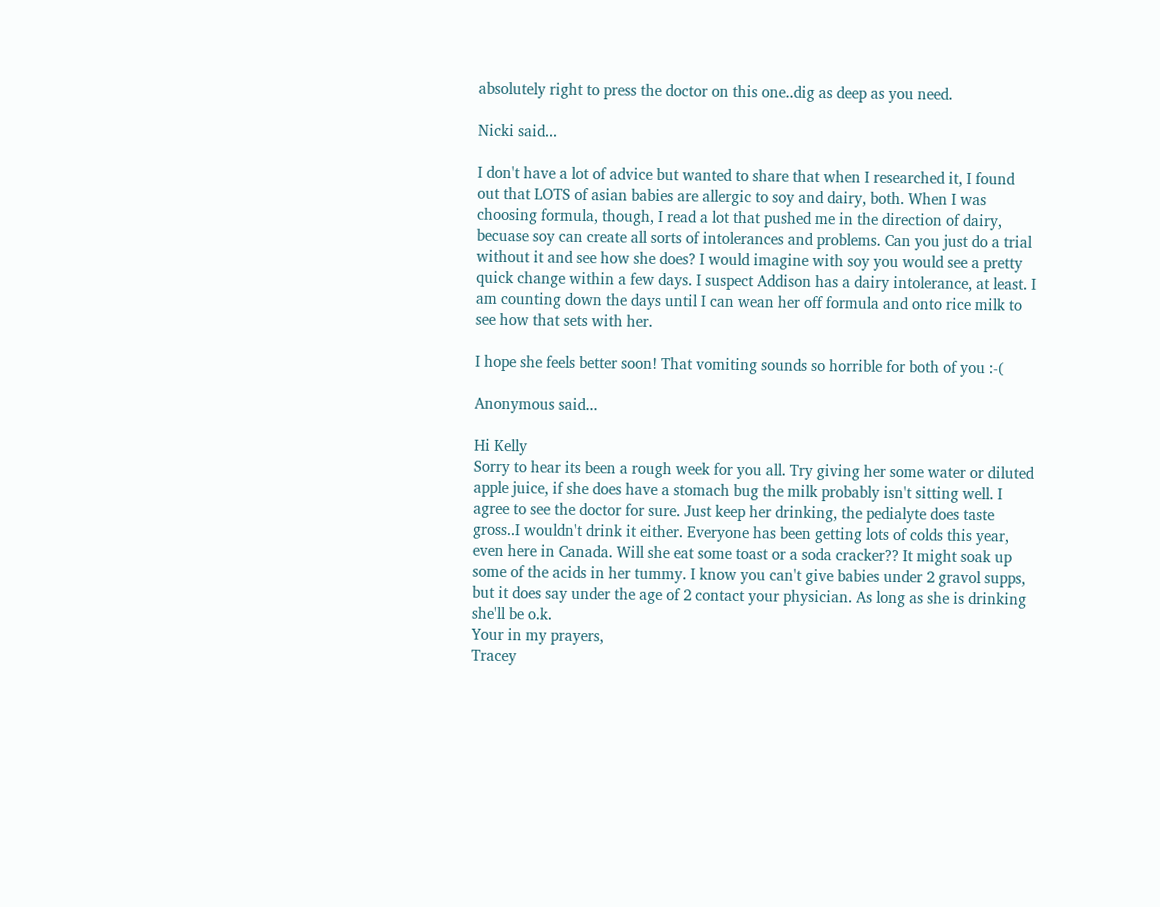absolutely right to press the doctor on this one..dig as deep as you need.

Nicki said...

I don't have a lot of advice but wanted to share that when I researched it, I found out that LOTS of asian babies are allergic to soy and dairy, both. When I was choosing formula, though, I read a lot that pushed me in the direction of dairy, becuase soy can create all sorts of intolerances and problems. Can you just do a trial without it and see how she does? I would imagine with soy you would see a pretty quick change within a few days. I suspect Addison has a dairy intolerance, at least. I am counting down the days until I can wean her off formula and onto rice milk to see how that sets with her.

I hope she feels better soon! That vomiting sounds so horrible for both of you :-(

Anonymous said...

Hi Kelly
Sorry to hear its been a rough week for you all. Try giving her some water or diluted apple juice, if she does have a stomach bug the milk probably isn't sitting well. I agree to see the doctor for sure. Just keep her drinking, the pedialyte does taste gross..I wouldn't drink it either. Everyone has been getting lots of colds this year, even here in Canada. Will she eat some toast or a soda cracker?? It might soak up some of the acids in her tummy. I know you can't give babies under 2 gravol supps, but it does say under the age of 2 contact your physician. As long as she is drinking she'll be o.k.
Your in my prayers,
Tracey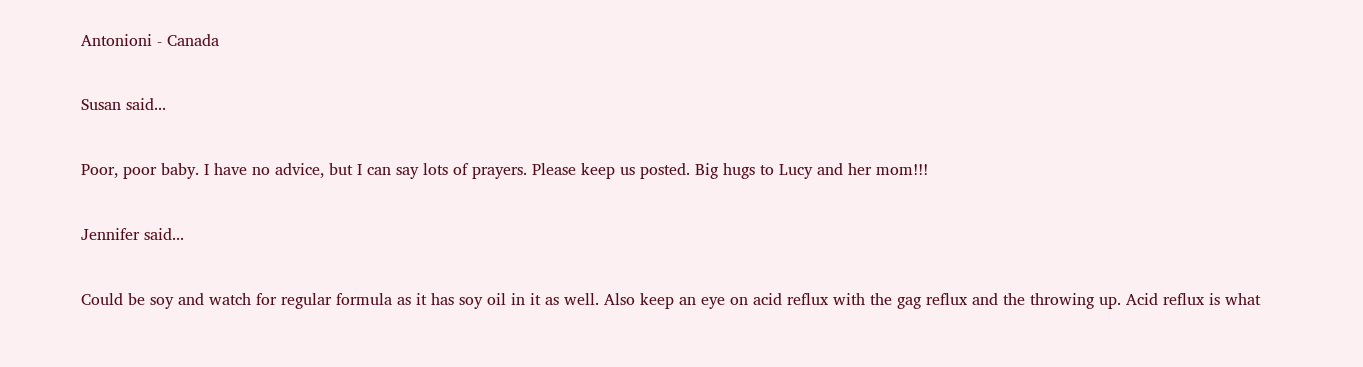Antonioni - Canada

Susan said...

Poor, poor baby. I have no advice, but I can say lots of prayers. Please keep us posted. Big hugs to Lucy and her mom!!!

Jennifer said...

Could be soy and watch for regular formula as it has soy oil in it as well. Also keep an eye on acid reflux with the gag reflux and the throwing up. Acid reflux is what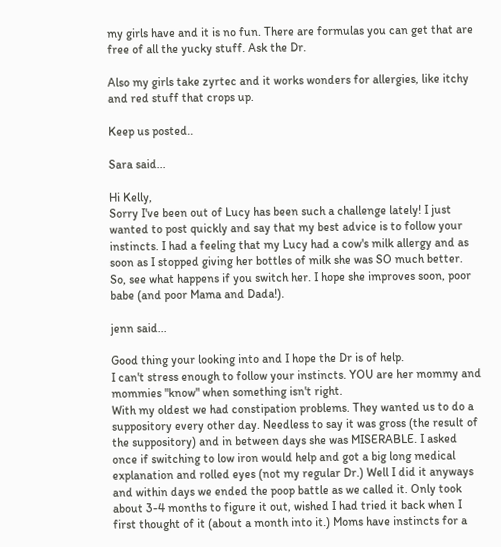my girls have and it is no fun. There are formulas you can get that are free of all the yucky stuff. Ask the Dr.

Also my girls take zyrtec and it works wonders for allergies, like itchy and red stuff that crops up.

Keep us posted..

Sara said...

Hi Kelly,
Sorry I've been out of Lucy has been such a challenge lately! I just wanted to post quickly and say that my best advice is to follow your instincts. I had a feeling that my Lucy had a cow's milk allergy and as soon as I stopped giving her bottles of milk she was SO much better. So, see what happens if you switch her. I hope she improves soon, poor babe (and poor Mama and Dada!).

jenn said...

Good thing your looking into and I hope the Dr is of help.
I can't stress enough to follow your instincts. YOU are her mommy and mommies "know" when something isn't right.
With my oldest we had constipation problems. They wanted us to do a suppository every other day. Needless to say it was gross (the result of the suppository) and in between days she was MISERABLE. I asked once if switching to low iron would help and got a big long medical explanation and rolled eyes (not my regular Dr.) Well I did it anyways and within days we ended the poop battle as we called it. Only took about 3-4 months to figure it out, wished I had tried it back when I first thought of it (about a month into it.) Moms have instincts for a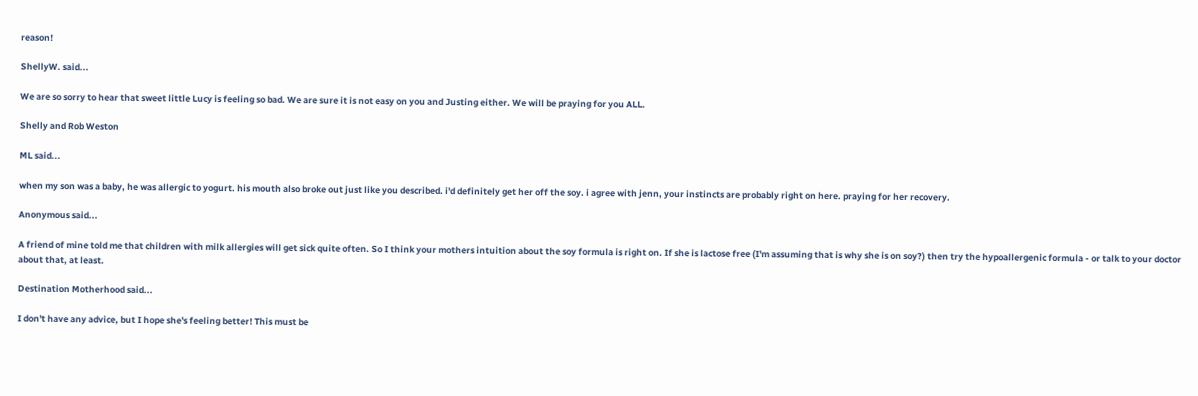reason!

ShellyW. said...

We are so sorry to hear that sweet little Lucy is feeling so bad. We are sure it is not easy on you and Justing either. We will be praying for you ALL.

Shelly and Rob Weston

ML said...

when my son was a baby, he was allergic to yogurt. his mouth also broke out just like you described. i'd definitely get her off the soy. i agree with jenn, your instincts are probably right on here. praying for her recovery.

Anonymous said...

A friend of mine told me that children with milk allergies will get sick quite often. So I think your mothers intuition about the soy formula is right on. If she is lactose free (I'm assuming that is why she is on soy?) then try the hypoallergenic formula - or talk to your doctor about that, at least.

Destination Motherhood said...

I don't have any advice, but I hope she's feeling better! This must be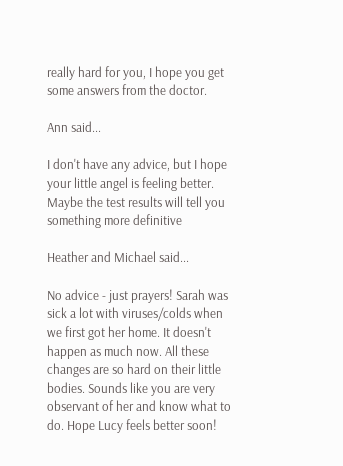really hard for you, I hope you get some answers from the doctor.

Ann said...

I don't have any advice, but I hope your little angel is feeling better. Maybe the test results will tell you something more definitive

Heather and Michael said...

No advice - just prayers! Sarah was sick a lot with viruses/colds when we first got her home. It doesn't happen as much now. All these changes are so hard on their little bodies. Sounds like you are very observant of her and know what to do. Hope Lucy feels better soon!